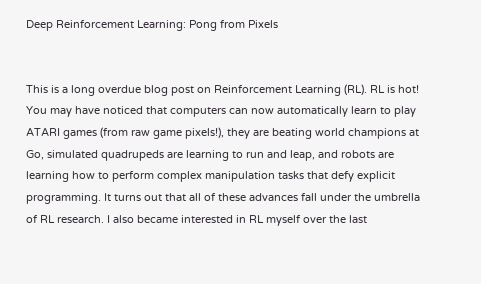Deep Reinforcement Learning: Pong from Pixels


This is a long overdue blog post on Reinforcement Learning (RL). RL is hot! You may have noticed that computers can now automatically learn to play ATARI games (from raw game pixels!), they are beating world champions at Go, simulated quadrupeds are learning to run and leap, and robots are learning how to perform complex manipulation tasks that defy explicit programming. It turns out that all of these advances fall under the umbrella of RL research. I also became interested in RL myself over the last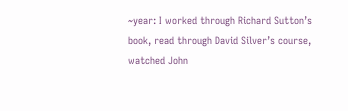~year: I worked through Richard Sutton’s book, read through David Silver’s course, watched John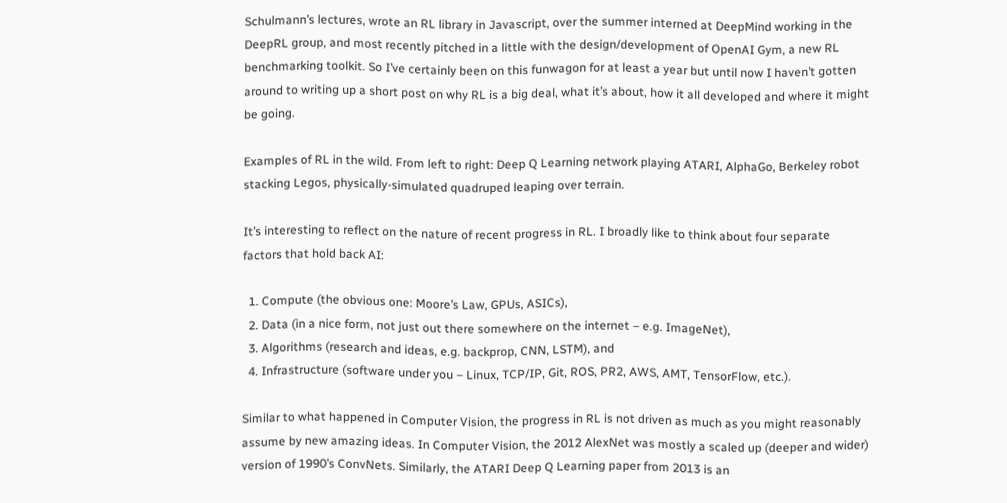Schulmann’s lectures, wrote an RL library in Javascript, over the summer interned at DeepMind working in the DeepRL group, and most recently pitched in a little with the design/development of OpenAI Gym, a new RL benchmarking toolkit. So I’ve certainly been on this funwagon for at least a year but until now I haven’t gotten around to writing up a short post on why RL is a big deal, what it’s about, how it all developed and where it might be going.

Examples of RL in the wild. From left to right: Deep Q Learning network playing ATARI, AlphaGo, Berkeley robot stacking Legos, physically-simulated quadruped leaping over terrain.

It’s interesting to reflect on the nature of recent progress in RL. I broadly like to think about four separate factors that hold back AI:

  1. Compute (the obvious one: Moore’s Law, GPUs, ASICs),
  2. Data (in a nice form, not just out there somewhere on the internet – e.g. ImageNet),
  3. Algorithms (research and ideas, e.g. backprop, CNN, LSTM), and
  4. Infrastructure (software under you – Linux, TCP/IP, Git, ROS, PR2, AWS, AMT, TensorFlow, etc.).

Similar to what happened in Computer Vision, the progress in RL is not driven as much as you might reasonably assume by new amazing ideas. In Computer Vision, the 2012 AlexNet was mostly a scaled up (deeper and wider) version of 1990’s ConvNets. Similarly, the ATARI Deep Q Learning paper from 2013 is an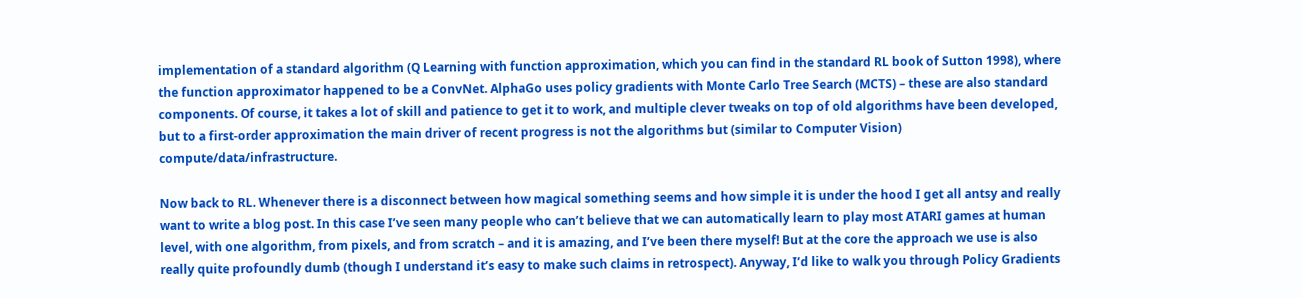implementation of a standard algorithm (Q Learning with function approximation, which you can find in the standard RL book of Sutton 1998), where the function approximator happened to be a ConvNet. AlphaGo uses policy gradients with Monte Carlo Tree Search (MCTS) – these are also standard components. Of course, it takes a lot of skill and patience to get it to work, and multiple clever tweaks on top of old algorithms have been developed, but to a first-order approximation the main driver of recent progress is not the algorithms but (similar to Computer Vision) compute/data/infrastructure.

Now back to RL. Whenever there is a disconnect between how magical something seems and how simple it is under the hood I get all antsy and really want to write a blog post. In this case I’ve seen many people who can’t believe that we can automatically learn to play most ATARI games at human level, with one algorithm, from pixels, and from scratch – and it is amazing, and I’ve been there myself! But at the core the approach we use is also really quite profoundly dumb (though I understand it’s easy to make such claims in retrospect). Anyway, I’d like to walk you through Policy Gradients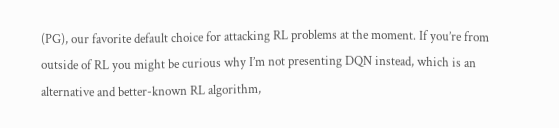(PG), our favorite default choice for attacking RL problems at the moment. If you’re from outside of RL you might be curious why I’m not presenting DQN instead, which is an alternative and better-known RL algorithm,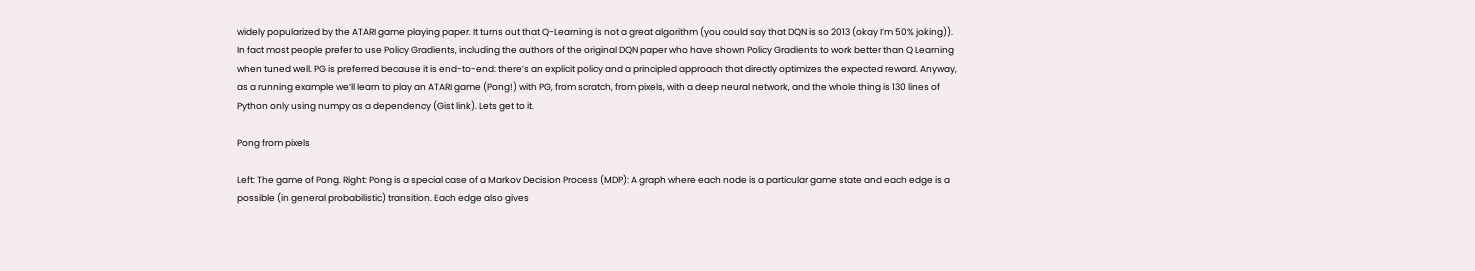widely popularized by the ATARI game playing paper. It turns out that Q-Learning is not a great algorithm (you could say that DQN is so 2013 (okay I’m 50% joking)). In fact most people prefer to use Policy Gradients, including the authors of the original DQN paper who have shown Policy Gradients to work better than Q Learning when tuned well. PG is preferred because it is end-to-end: there’s an explicit policy and a principled approach that directly optimizes the expected reward. Anyway, as a running example we’ll learn to play an ATARI game (Pong!) with PG, from scratch, from pixels, with a deep neural network, and the whole thing is 130 lines of Python only using numpy as a dependency (Gist link). Lets get to it.

Pong from pixels

Left: The game of Pong. Right: Pong is a special case of a Markov Decision Process (MDP): A graph where each node is a particular game state and each edge is a possible (in general probabilistic) transition. Each edge also gives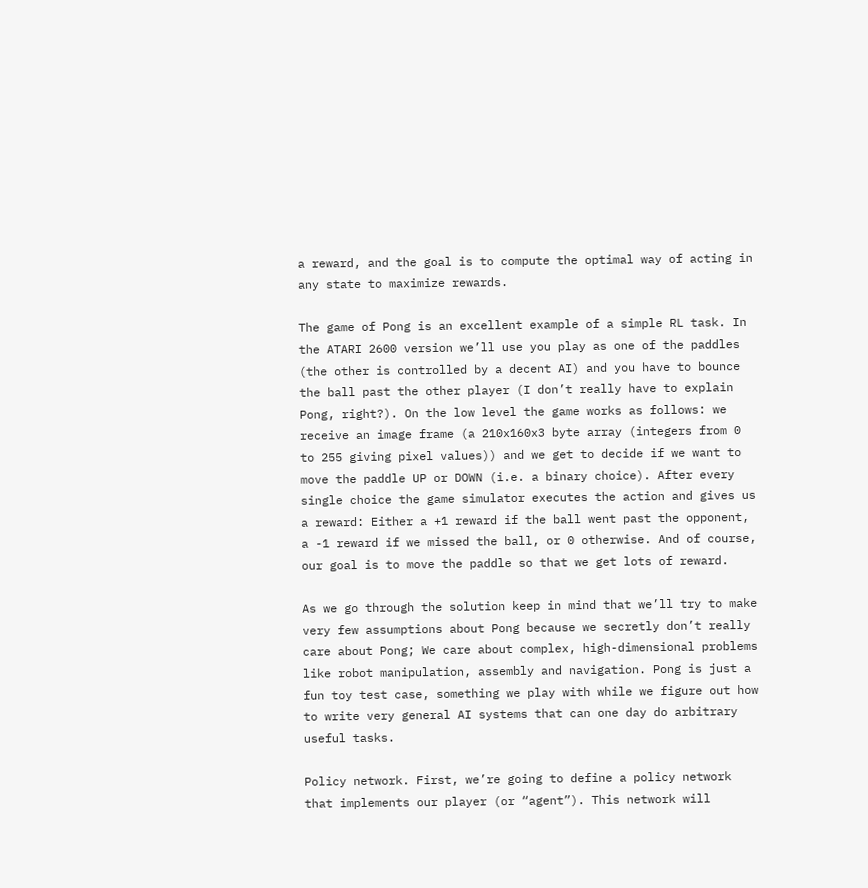a reward, and the goal is to compute the optimal way of acting in any state to maximize rewards.

The game of Pong is an excellent example of a simple RL task. In the ATARI 2600 version we’ll use you play as one of the paddles (the other is controlled by a decent AI) and you have to bounce the ball past the other player (I don’t really have to explain Pong, right?). On the low level the game works as follows: we receive an image frame (a 210x160x3 byte array (integers from 0 to 255 giving pixel values)) and we get to decide if we want to move the paddle UP or DOWN (i.e. a binary choice). After every single choice the game simulator executes the action and gives us a reward: Either a +1 reward if the ball went past the opponent, a -1 reward if we missed the ball, or 0 otherwise. And of course, our goal is to move the paddle so that we get lots of reward.

As we go through the solution keep in mind that we’ll try to make very few assumptions about Pong because we secretly don’t really care about Pong; We care about complex, high-dimensional problems like robot manipulation, assembly and navigation. Pong is just a fun toy test case, something we play with while we figure out how to write very general AI systems that can one day do arbitrary useful tasks.

Policy network. First, we’re going to define a policy network that implements our player (or “agent”). This network will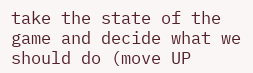take the state of the game and decide what we should do (move UP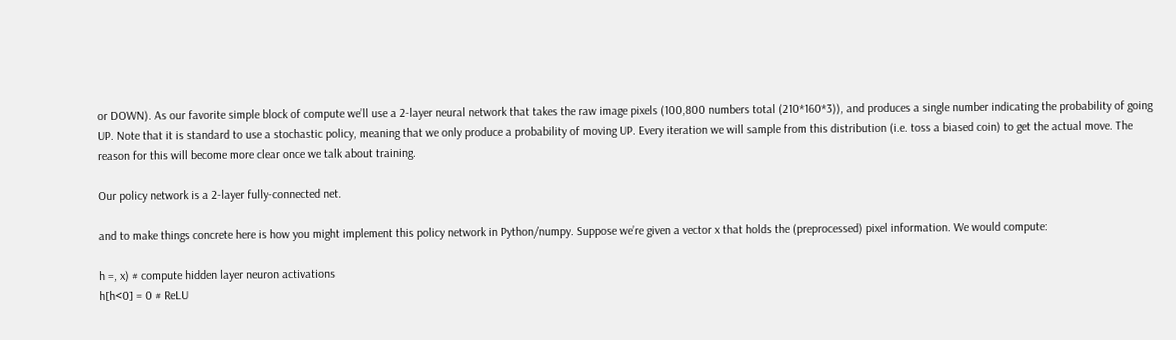or DOWN). As our favorite simple block of compute we’ll use a 2-layer neural network that takes the raw image pixels (100,800 numbers total (210*160*3)), and produces a single number indicating the probability of going UP. Note that it is standard to use a stochastic policy, meaning that we only produce a probability of moving UP. Every iteration we will sample from this distribution (i.e. toss a biased coin) to get the actual move. The reason for this will become more clear once we talk about training.

Our policy network is a 2-layer fully-connected net.

and to make things concrete here is how you might implement this policy network in Python/numpy. Suppose we’re given a vector x that holds the (preprocessed) pixel information. We would compute:

h =, x) # compute hidden layer neuron activations
h[h<0] = 0 # ReLU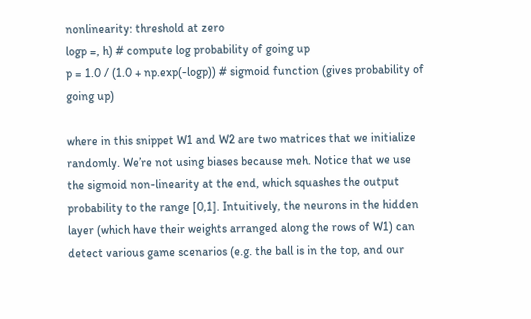nonlinearity: threshold at zero
logp =, h) # compute log probability of going up
p = 1.0 / (1.0 + np.exp(-logp)) # sigmoid function (gives probability of going up)

where in this snippet W1 and W2 are two matrices that we initialize randomly. We’re not using biases because meh. Notice that we use the sigmoid non-linearity at the end, which squashes the output probability to the range [0,1]. Intuitively, the neurons in the hidden layer (which have their weights arranged along the rows of W1) can detect various game scenarios (e.g. the ball is in the top, and our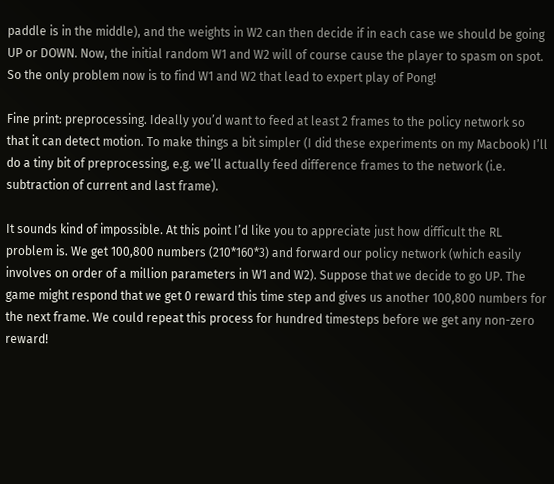paddle is in the middle), and the weights in W2 can then decide if in each case we should be going UP or DOWN. Now, the initial random W1 and W2 will of course cause the player to spasm on spot. So the only problem now is to find W1 and W2 that lead to expert play of Pong!

Fine print: preprocessing. Ideally you’d want to feed at least 2 frames to the policy network so that it can detect motion. To make things a bit simpler (I did these experiments on my Macbook) I’ll do a tiny bit of preprocessing, e.g. we’ll actually feed difference frames to the network (i.e. subtraction of current and last frame).

It sounds kind of impossible. At this point I’d like you to appreciate just how difficult the RL problem is. We get 100,800 numbers (210*160*3) and forward our policy network (which easily involves on order of a million parameters in W1 and W2). Suppose that we decide to go UP. The game might respond that we get 0 reward this time step and gives us another 100,800 numbers for the next frame. We could repeat this process for hundred timesteps before we get any non-zero reward!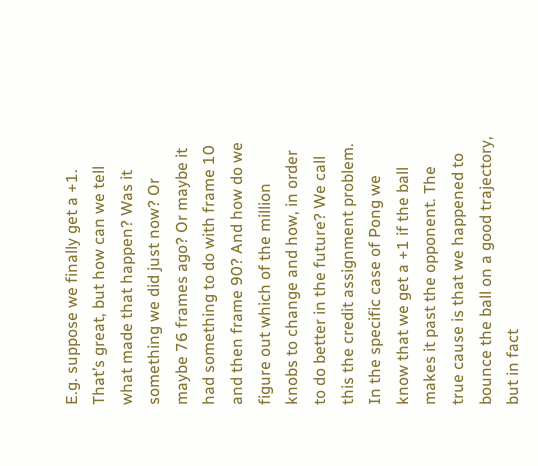E.g. suppose we finally get a +1. That’s great, but how can we tell what made that happen? Was it something we did just now? Or maybe 76 frames ago? Or maybe it had something to do with frame 10 and then frame 90? And how do we figure out which of the million knobs to change and how, in order to do better in the future? We call this the credit assignment problem. In the specific case of Pong we know that we get a +1 if the ball makes it past the opponent. The true cause is that we happened to bounce the ball on a good trajectory, but in fact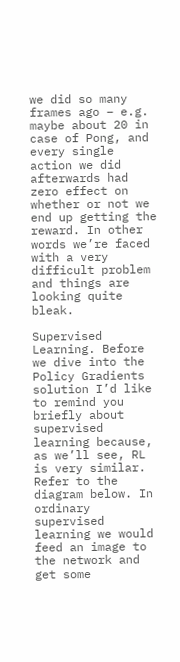we did so many frames ago – e.g. maybe about 20 in case of Pong, and every single action we did afterwards had zero effect on whether or not we end up getting the reward. In other words we’re faced with a very difficult problem and things are looking quite bleak.

Supervised Learning. Before we dive into the Policy Gradients solution I’d like to remind you briefly about supervised learning because, as we’ll see, RL is very similar. Refer to the diagram below. In ordinary supervised learning we would feed an image to the network and get some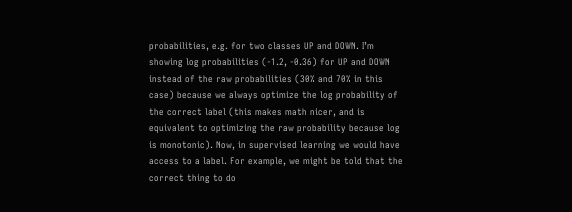probabilities, e.g. for two classes UP and DOWN. I’m showing log probabilities (-1.2, -0.36) for UP and DOWN instead of the raw probabilities (30% and 70% in this case) because we always optimize the log probability of the correct label (this makes math nicer, and is equivalent to optimizing the raw probability because log is monotonic). Now, in supervised learning we would have access to a label. For example, we might be told that the correct thing to do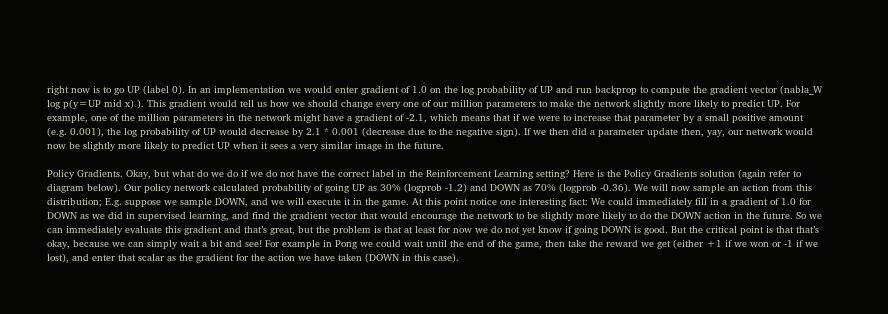right now is to go UP (label 0). In an implementation we would enter gradient of 1.0 on the log probability of UP and run backprop to compute the gradient vector (nabla_W log p(y=UP mid x) ). This gradient would tell us how we should change every one of our million parameters to make the network slightly more likely to predict UP. For example, one of the million parameters in the network might have a gradient of -2.1, which means that if we were to increase that parameter by a small positive amount (e.g. 0.001), the log probability of UP would decrease by 2.1 * 0.001 (decrease due to the negative sign). If we then did a parameter update then, yay, our network would now be slightly more likely to predict UP when it sees a very similar image in the future.

Policy Gradients. Okay, but what do we do if we do not have the correct label in the Reinforcement Learning setting? Here is the Policy Gradients solution (again refer to diagram below). Our policy network calculated probability of going UP as 30% (logprob -1.2) and DOWN as 70% (logprob -0.36). We will now sample an action from this distribution; E.g. suppose we sample DOWN, and we will execute it in the game. At this point notice one interesting fact: We could immediately fill in a gradient of 1.0 for DOWN as we did in supervised learning, and find the gradient vector that would encourage the network to be slightly more likely to do the DOWN action in the future. So we can immediately evaluate this gradient and that’s great, but the problem is that at least for now we do not yet know if going DOWN is good. But the critical point is that that’s okay, because we can simply wait a bit and see! For example in Pong we could wait until the end of the game, then take the reward we get (either +1 if we won or -1 if we lost), and enter that scalar as the gradient for the action we have taken (DOWN in this case).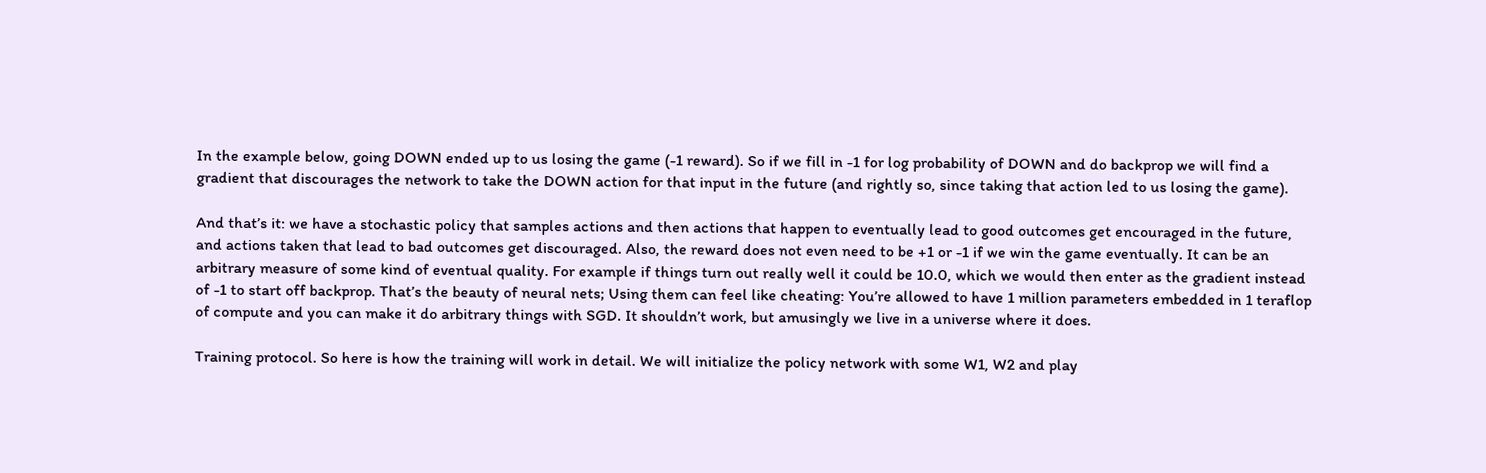In the example below, going DOWN ended up to us losing the game (-1 reward). So if we fill in -1 for log probability of DOWN and do backprop we will find a gradient that discourages the network to take the DOWN action for that input in the future (and rightly so, since taking that action led to us losing the game).

And that’s it: we have a stochastic policy that samples actions and then actions that happen to eventually lead to good outcomes get encouraged in the future, and actions taken that lead to bad outcomes get discouraged. Also, the reward does not even need to be +1 or -1 if we win the game eventually. It can be an arbitrary measure of some kind of eventual quality. For example if things turn out really well it could be 10.0, which we would then enter as the gradient instead of -1 to start off backprop. That’s the beauty of neural nets; Using them can feel like cheating: You’re allowed to have 1 million parameters embedded in 1 teraflop of compute and you can make it do arbitrary things with SGD. It shouldn’t work, but amusingly we live in a universe where it does.

Training protocol. So here is how the training will work in detail. We will initialize the policy network with some W1, W2 and play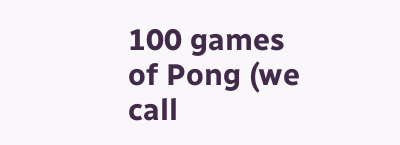100 games of Pong (we call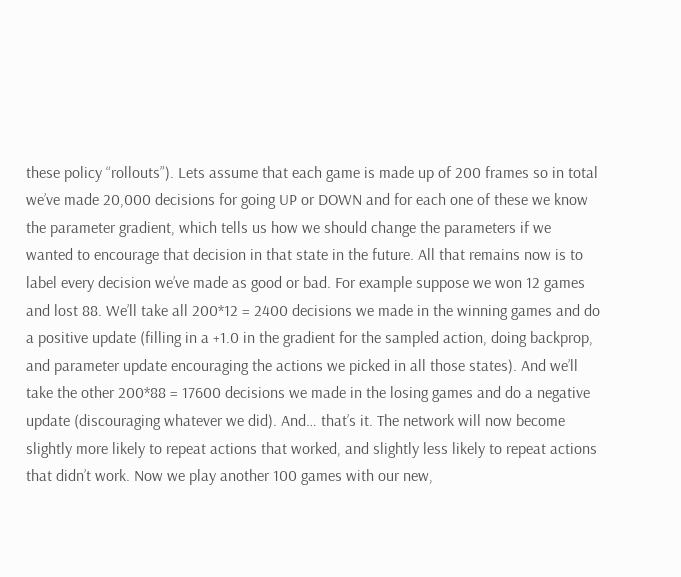these policy “rollouts”). Lets assume that each game is made up of 200 frames so in total we’ve made 20,000 decisions for going UP or DOWN and for each one of these we know the parameter gradient, which tells us how we should change the parameters if we wanted to encourage that decision in that state in the future. All that remains now is to label every decision we’ve made as good or bad. For example suppose we won 12 games and lost 88. We’ll take all 200*12 = 2400 decisions we made in the winning games and do a positive update (filling in a +1.0 in the gradient for the sampled action, doing backprop, and parameter update encouraging the actions we picked in all those states). And we’ll take the other 200*88 = 17600 decisions we made in the losing games and do a negative update (discouraging whatever we did). And… that’s it. The network will now become slightly more likely to repeat actions that worked, and slightly less likely to repeat actions that didn’t work. Now we play another 100 games with our new,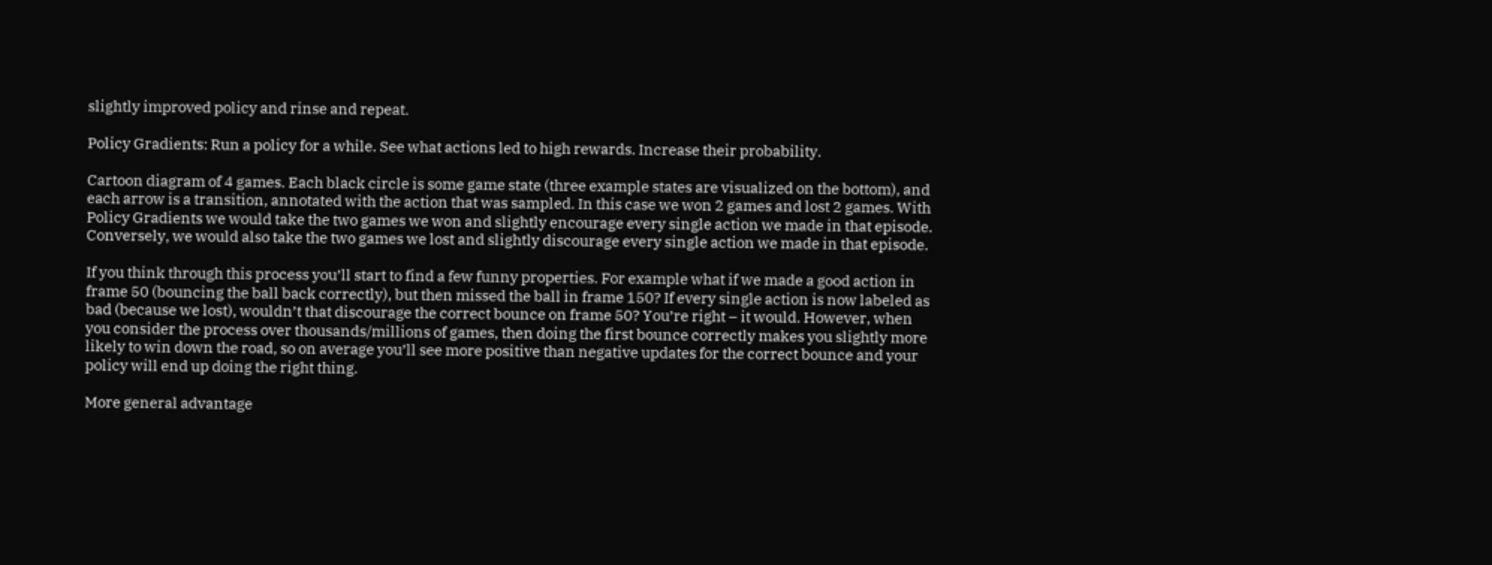slightly improved policy and rinse and repeat.

Policy Gradients: Run a policy for a while. See what actions led to high rewards. Increase their probability.

Cartoon diagram of 4 games. Each black circle is some game state (three example states are visualized on the bottom), and each arrow is a transition, annotated with the action that was sampled. In this case we won 2 games and lost 2 games. With Policy Gradients we would take the two games we won and slightly encourage every single action we made in that episode. Conversely, we would also take the two games we lost and slightly discourage every single action we made in that episode.

If you think through this process you’ll start to find a few funny properties. For example what if we made a good action in frame 50 (bouncing the ball back correctly), but then missed the ball in frame 150? If every single action is now labeled as bad (because we lost), wouldn’t that discourage the correct bounce on frame 50? You’re right – it would. However, when you consider the process over thousands/millions of games, then doing the first bounce correctly makes you slightly more likely to win down the road, so on average you’ll see more positive than negative updates for the correct bounce and your policy will end up doing the right thing.

More general advantage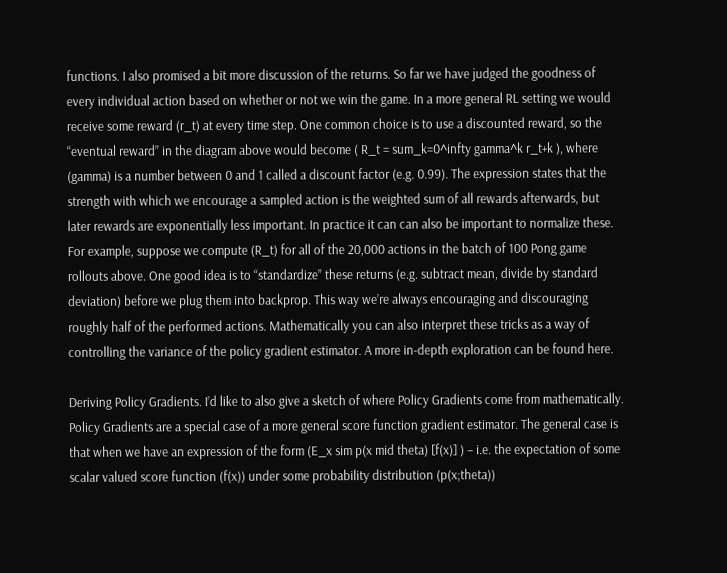functions. I also promised a bit more discussion of the returns. So far we have judged the goodness of every individual action based on whether or not we win the game. In a more general RL setting we would receive some reward (r_t) at every time step. One common choice is to use a discounted reward, so the “eventual reward” in the diagram above would become ( R_t = sum_k=0^infty gamma^k r_t+k ), where (gamma) is a number between 0 and 1 called a discount factor (e.g. 0.99). The expression states that the strength with which we encourage a sampled action is the weighted sum of all rewards afterwards, but later rewards are exponentially less important. In practice it can can also be important to normalize these. For example, suppose we compute (R_t) for all of the 20,000 actions in the batch of 100 Pong game rollouts above. One good idea is to “standardize” these returns (e.g. subtract mean, divide by standard deviation) before we plug them into backprop. This way we’re always encouraging and discouraging roughly half of the performed actions. Mathematically you can also interpret these tricks as a way of controlling the variance of the policy gradient estimator. A more in-depth exploration can be found here.

Deriving Policy Gradients. I’d like to also give a sketch of where Policy Gradients come from mathematically. Policy Gradients are a special case of a more general score function gradient estimator. The general case is that when we have an expression of the form (E_x sim p(x mid theta) [f(x)] ) – i.e. the expectation of some scalar valued score function (f(x)) under some probability distribution (p(x;theta))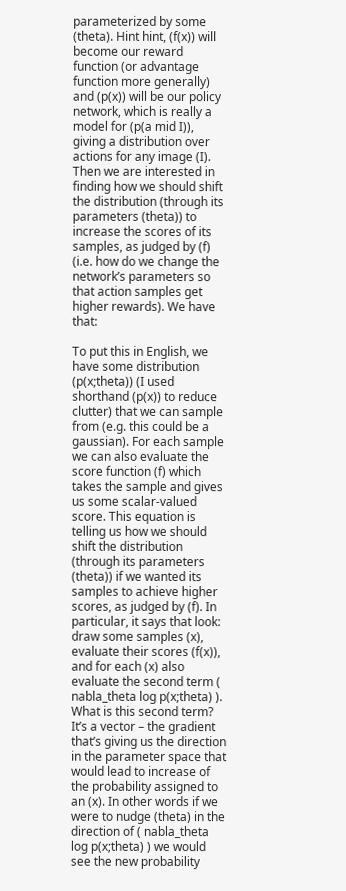parameterized by some (theta). Hint hint, (f(x)) will become our reward function (or advantage function more generally) and (p(x)) will be our policy network, which is really a model for (p(a mid I)), giving a distribution over actions for any image (I). Then we are interested in finding how we should shift the distribution (through its parameters (theta)) to increase the scores of its samples, as judged by (f) (i.e. how do we change the network’s parameters so that action samples get higher rewards). We have that:

To put this in English, we have some distribution (p(x;theta)) (I used shorthand (p(x)) to reduce clutter) that we can sample from (e.g. this could be a gaussian). For each sample we can also evaluate the score function (f) which takes the sample and gives us some scalar-valued score. This equation is telling us how we should shift the distribution (through its parameters (theta)) if we wanted its samples to achieve higher scores, as judged by (f). In particular, it says that look: draw some samples (x), evaluate their scores (f(x)), and for each (x) also evaluate the second term ( nabla_theta log p(x;theta) ). What is this second term? It’s a vector – the gradient that’s giving us the direction in the parameter space that would lead to increase of the probability assigned to an (x). In other words if we were to nudge (theta) in the direction of ( nabla_theta log p(x;theta) ) we would see the new probability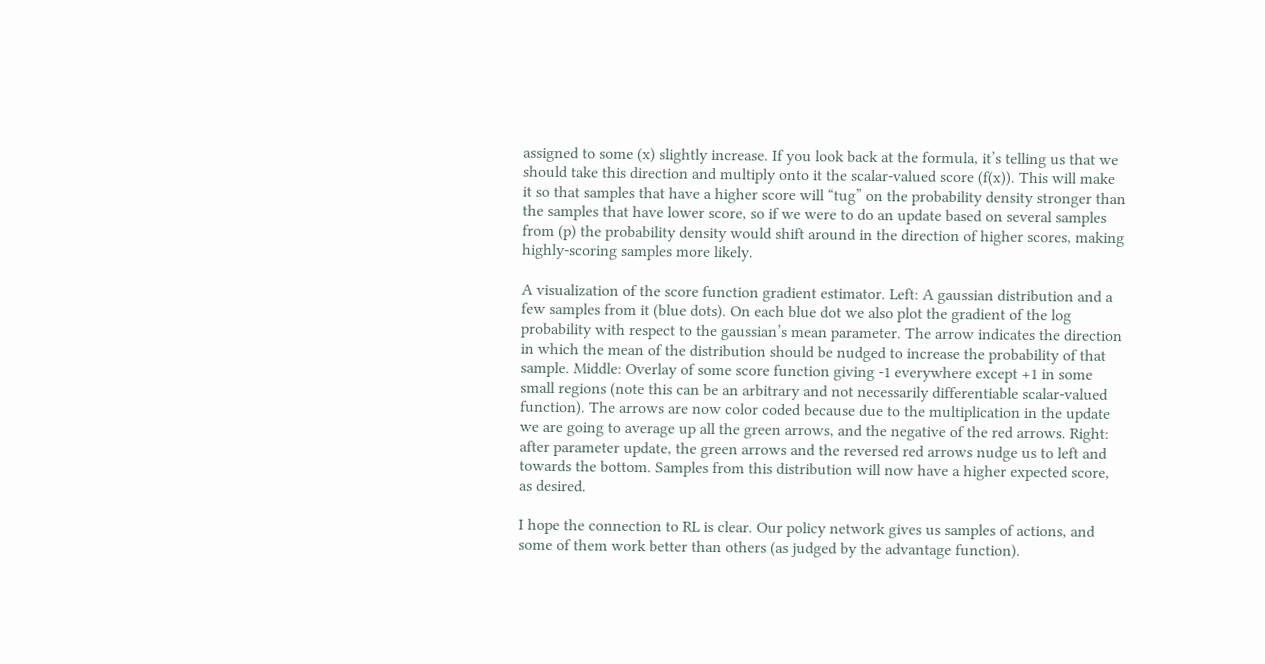assigned to some (x) slightly increase. If you look back at the formula, it’s telling us that we should take this direction and multiply onto it the scalar-valued score (f(x)). This will make it so that samples that have a higher score will “tug” on the probability density stronger than the samples that have lower score, so if we were to do an update based on several samples from (p) the probability density would shift around in the direction of higher scores, making highly-scoring samples more likely.

A visualization of the score function gradient estimator. Left: A gaussian distribution and a few samples from it (blue dots). On each blue dot we also plot the gradient of the log probability with respect to the gaussian’s mean parameter. The arrow indicates the direction in which the mean of the distribution should be nudged to increase the probability of that sample. Middle: Overlay of some score function giving -1 everywhere except +1 in some small regions (note this can be an arbitrary and not necessarily differentiable scalar-valued function). The arrows are now color coded because due to the multiplication in the update we are going to average up all the green arrows, and the negative of the red arrows. Right: after parameter update, the green arrows and the reversed red arrows nudge us to left and towards the bottom. Samples from this distribution will now have a higher expected score, as desired.

I hope the connection to RL is clear. Our policy network gives us samples of actions, and some of them work better than others (as judged by the advantage function).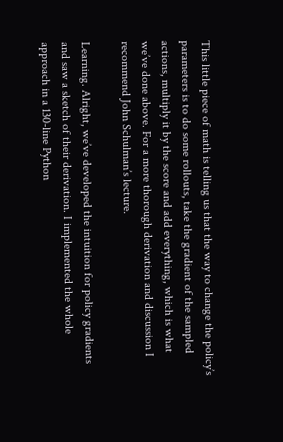This little piece of math is telling us that the way to change the policy’s parameters is to do some rollouts, take the gradient of the sampled actions, multiply it by the score and add everything, which is what we’ve done above. For a more thorough derivation and discussion I recommend John Schulman’s lecture.

Learning. Alright, we’ve developed the intuition for policy gradients and saw a sketch of their derivation. I implemented the whole approach in a 130-line Python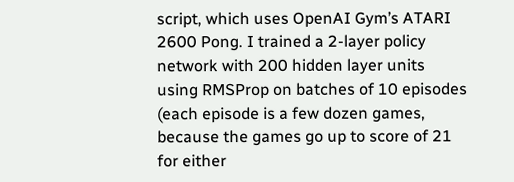script, which uses OpenAI Gym’s ATARI 2600 Pong. I trained a 2-layer policy network with 200 hidden layer units using RMSProp on batches of 10 episodes (each episode is a few dozen games, because the games go up to score of 21 for either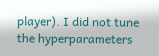player). I did not tune the hyperparameters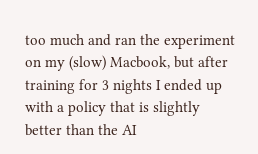too much and ran the experiment on my (slow) Macbook, but after training for 3 nights I ended up with a policy that is slightly better than the AI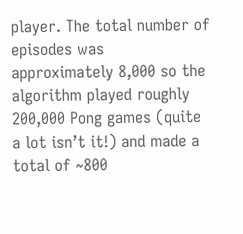player. The total number of episodes was approximately 8,000 so the algorithm played roughly 200,000 Pong games (quite a lot isn’t it!) and made a total of ~800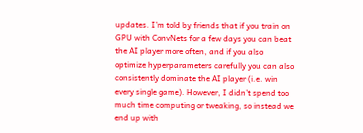updates. I’m told by friends that if you train on GPU with ConvNets for a few days you can beat the AI player more often, and if you also optimize hyperparameters carefully you can also consistently dominate the AI player (i.e. win every single game). However, I didn’t spend too much time computing or tweaking, so instead we end up with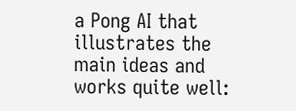a Pong AI that illustrates the main ideas and works quite well: